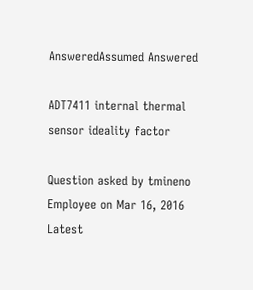AnsweredAssumed Answered

ADT7411 internal thermal sensor ideality factor

Question asked by tmineno Employee on Mar 16, 2016
Latest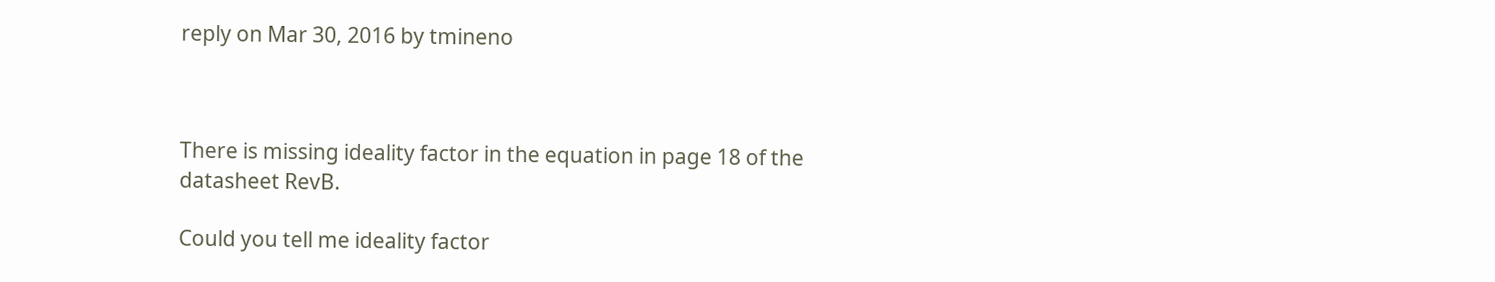reply on Mar 30, 2016 by tmineno



There is missing ideality factor in the equation in page 18 of the datasheet RevB.

Could you tell me ideality factor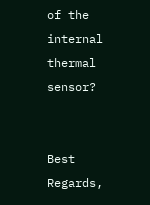of the internal thermal sensor?


Best Regards,